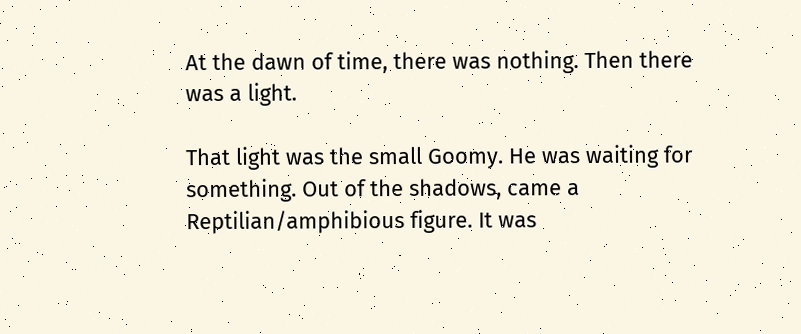At the dawn of time, there was nothing. Then there was a light.

That light was the small Goomy. He was waiting for something. Out of the shadows, came a Reptilian/amphibious figure. It was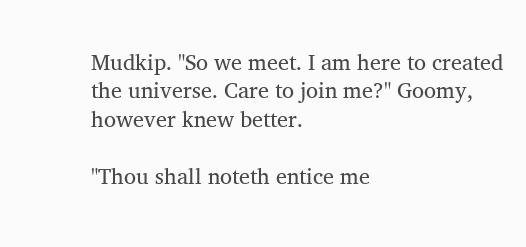Mudkip. "So we meet. I am here to created the universe. Care to join me?" Goomy, however knew better.

"Thou shall noteth entice me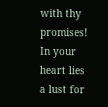with thy promises! In your heart lies a lust for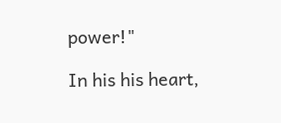power!"

In his his heart,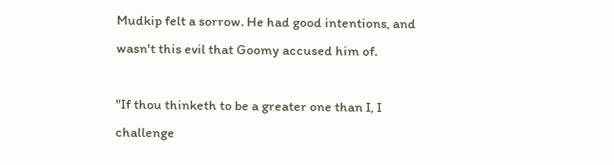Mudkip felt a sorrow. He had good intentions, and wasn't this evil that Goomy accused him of.

"If thou thinketh to be a greater one than I, I challenge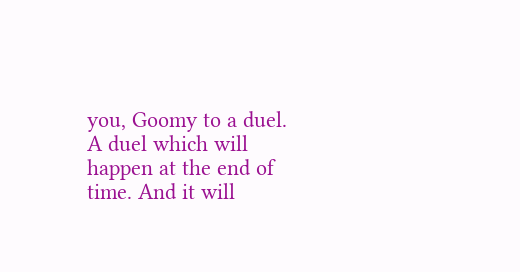you, Goomy to a duel. A duel which will happen at the end of time. And it will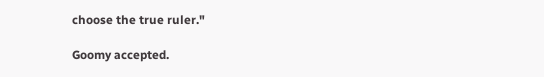choose the true ruler."

Goomy accepted.